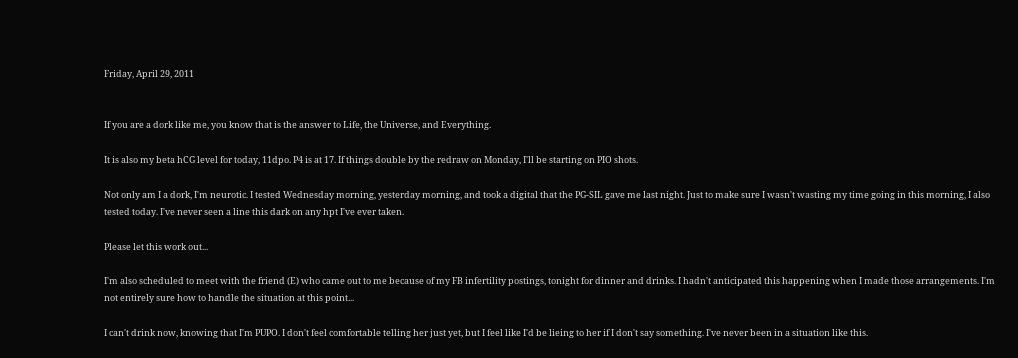Friday, April 29, 2011


If you are a dork like me, you know that is the answer to Life, the Universe, and Everything.

It is also my beta hCG level for today, 11dpo. P4 is at 17. If things double by the redraw on Monday, I'll be starting on PIO shots.

Not only am I a dork, I'm neurotic. I tested Wednesday morning, yesterday morning, and took a digital that the PG-SIL gave me last night. Just to make sure I wasn't wasting my time going in this morning, I also tested today. I've never seen a line this dark on any hpt I've ever taken.

Please let this work out...

I'm also scheduled to meet with the friend (E) who came out to me because of my FB infertility postings, tonight for dinner and drinks. I hadn't anticipated this happening when I made those arrangements. I'm not entirely sure how to handle the situation at this point...

I can't drink now, knowing that I'm PUPO. I don't feel comfortable telling her just yet, but I feel like I'd be lieing to her if I don't say something. I've never been in a situation like this.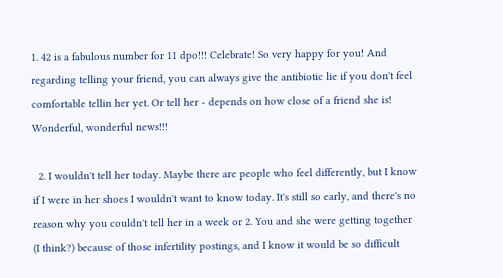1. 42 is a fabulous number for 11 dpo!!! Celebrate! So very happy for you! And regarding telling your friend, you can always give the antibiotic lie if you don't feel comfortable tellin her yet. Or tell her - depends on how close of a friend she is! Wonderful, wonderful news!!!

  2. I wouldn't tell her today. Maybe there are people who feel differently, but I know if I were in her shoes I wouldn't want to know today. It's still so early, and there's no reason why you couldn't tell her in a week or 2. You and she were getting together (I think?) because of those infertility postings, and I know it would be so difficult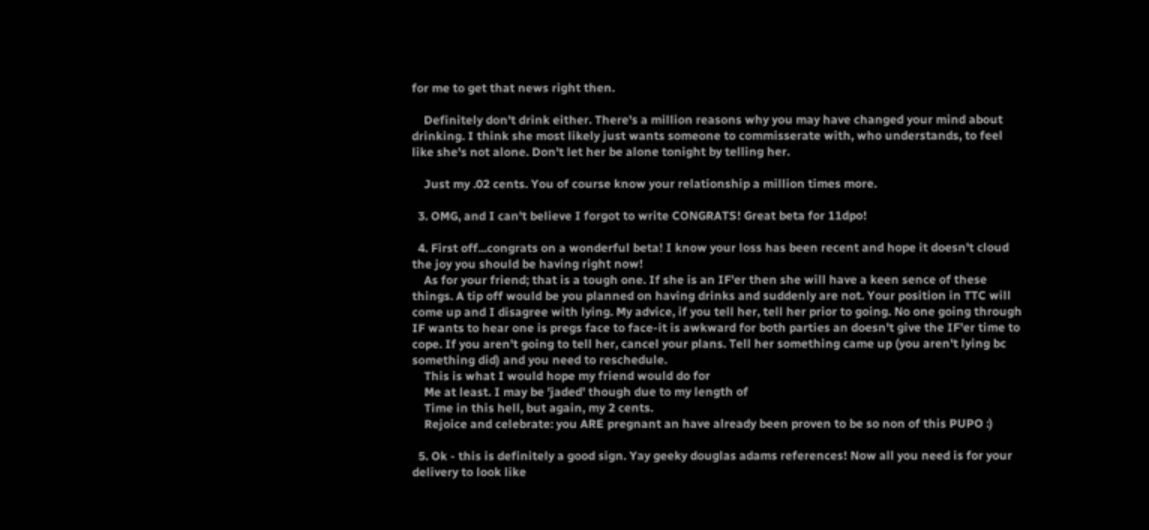for me to get that news right then.

    Definitely don't drink either. There's a million reasons why you may have changed your mind about drinking. I think she most likely just wants someone to commisserate with, who understands, to feel like she's not alone. Don't let her be alone tonight by telling her.

    Just my .02 cents. You of course know your relationship a million times more.

  3. OMG, and I can't believe I forgot to write CONGRATS! Great beta for 11dpo!

  4. First off...congrats on a wonderful beta! I know your loss has been recent and hope it doesn't cloud the joy you should be having right now!
    As for your friend; that is a tough one. If she is an IF'er then she will have a keen sence of these things. A tip off would be you planned on having drinks and suddenly are not. Your position in TTC will come up and I disagree with lying. My advice, if you tell her, tell her prior to going. No one going through IF wants to hear one is pregs face to face-it is awkward for both parties an doesn't give the IF'er time to cope. If you aren't going to tell her, cancel your plans. Tell her something came up (you aren't lying bc something did) and you need to reschedule.
    This is what I would hope my friend would do for
    Me at least. I may be 'jaded' though due to my length of
    Time in this hell, but again, my 2 cents.
    Rejoice and celebrate: you ARE pregnant an have already been proven to be so non of this PUPO :)

  5. Ok - this is definitely a good sign. Yay geeky douglas adams references! Now all you need is for your delivery to look like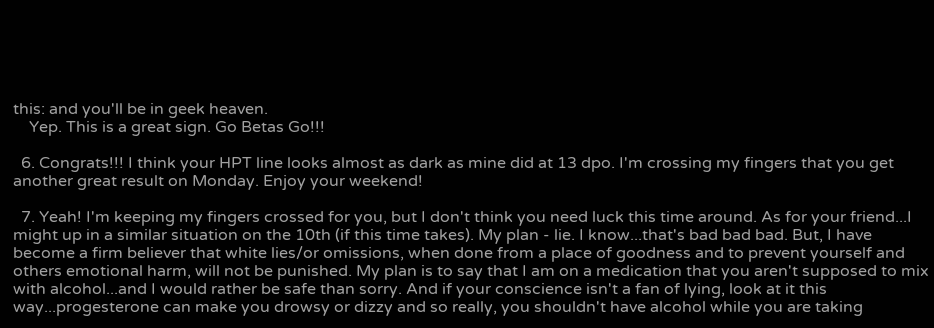this: and you'll be in geek heaven.
    Yep. This is a great sign. Go Betas Go!!!

  6. Congrats!!! I think your HPT line looks almost as dark as mine did at 13 dpo. I'm crossing my fingers that you get another great result on Monday. Enjoy your weekend!

  7. Yeah! I'm keeping my fingers crossed for you, but I don't think you need luck this time around. As for your friend...I might up in a similar situation on the 10th (if this time takes). My plan - lie. I know...that's bad bad bad. But, I have become a firm believer that white lies/or omissions, when done from a place of goodness and to prevent yourself and others emotional harm, will not be punished. My plan is to say that I am on a medication that you aren't supposed to mix with alcohol...and I would rather be safe than sorry. And if your conscience isn't a fan of lying, look at it this way...progesterone can make you drowsy or dizzy and so really, you shouldn't have alcohol while you are taking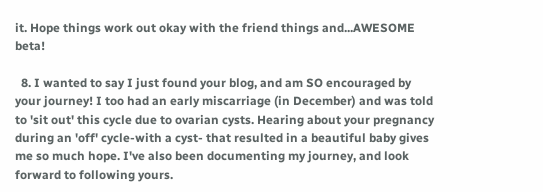it. Hope things work out okay with the friend things and...AWESOME beta!

  8. I wanted to say I just found your blog, and am SO encouraged by your journey! I too had an early miscarriage (in December) and was told to 'sit out' this cycle due to ovarian cysts. Hearing about your pregnancy during an 'off' cycle-with a cyst- that resulted in a beautiful baby gives me so much hope. I've also been documenting my journey, and look forward to following yours.